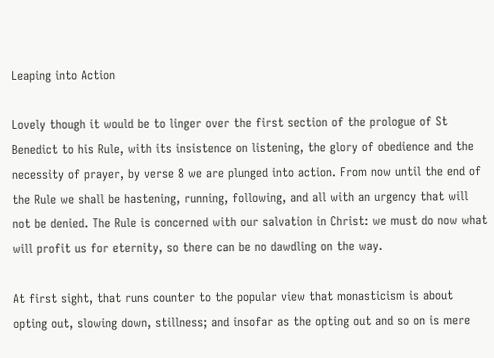Leaping into Action

Lovely though it would be to linger over the first section of the prologue of St Benedict to his Rule, with its insistence on listening, the glory of obedience and the necessity of prayer, by verse 8 we are plunged into action. From now until the end of the Rule we shall be hastening, running, following, and all with an urgency that will not be denied. The Rule is concerned with our salvation in Christ: we must do now what will profit us for eternity, so there can be no dawdling on the way.

At first sight, that runs counter to the popular view that monasticism is about opting out, slowing down, stillness; and insofar as the opting out and so on is mere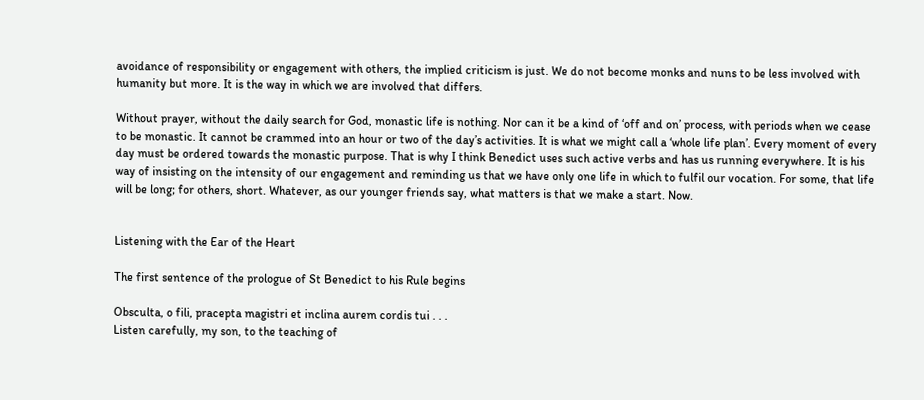avoidance of responsibility or engagement with others, the implied criticism is just. We do not become monks and nuns to be less involved with humanity but more. It is the way in which we are involved that differs.

Without prayer, without the daily search for God, monastic life is nothing. Nor can it be a kind of ‘off and on’ process, with periods when we cease to be monastic. It cannot be crammed into an hour or two of the day’s activities. It is what we might call a ‘whole life plan’. Every moment of every day must be ordered towards the monastic purpose. That is why I think Benedict uses such active verbs and has us running everywhere. It is his way of insisting on the intensity of our engagement and reminding us that we have only one life in which to fulfil our vocation. For some, that life will be long; for others, short. Whatever, as our younger friends say, what matters is that we make a start. Now.


Listening with the Ear of the Heart

The first sentence of the prologue of St Benedict to his Rule begins

Obsculta, o fili, pracepta magistri et inclina aurem cordis tui . . .
Listen carefully, my son, to the teaching of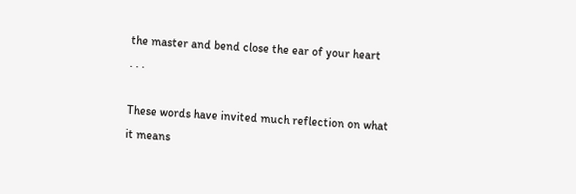the master and bend close the ear of your heart
. . .

These words have invited much reflection on what it means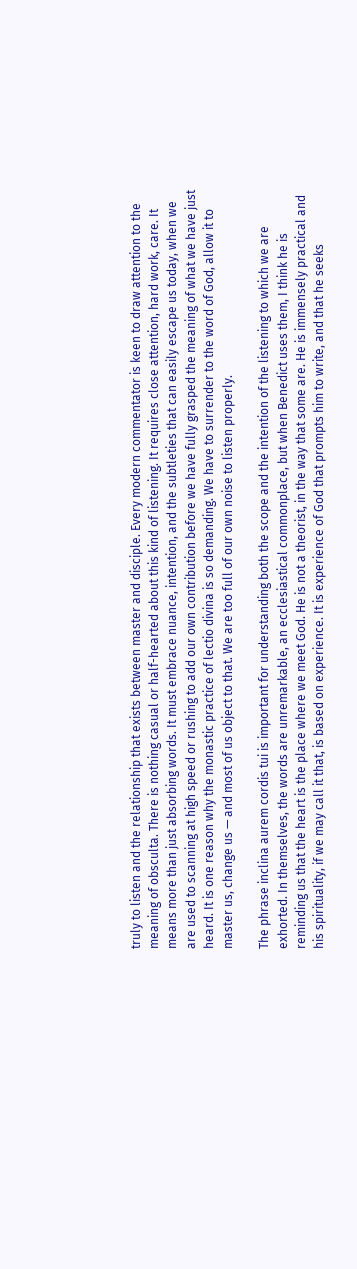truly to listen and the relationship that exists between master and disciple. Every modern commentator is keen to draw attention to the meaning of obsculta. There is nothing casual or half-hearted about this kind of listening. It requires close attention, hard work, care. It means more than just absorbing words. It must embrace nuance, intention, and the subtleties that can easily escape us today, when we are used to scanning at high speed or rushing to add our own contribution before we have fully grasped the meaning of what we have just heard. It is one reason why the monastic practice of lectio divina is so demanding. We have to surrender to the word of God, allow it to master us, change us — and most of us object to that. We are too full of our own noise to listen properly.

The phrase inclina aurem cordis tui is important for understanding both the scope and the intention of the listening to which we are exhorted. In themselves, the words are unremarkable, an ecclesiastical commonplace, but when Benedict uses them, I think he is reminding us that the heart is the place where we meet God. He is not a theorist, in the way that some are. He is immensely practical and his spirituality, if we may call it that, is based on experience. It is experience of God that prompts him to write, and that he seeks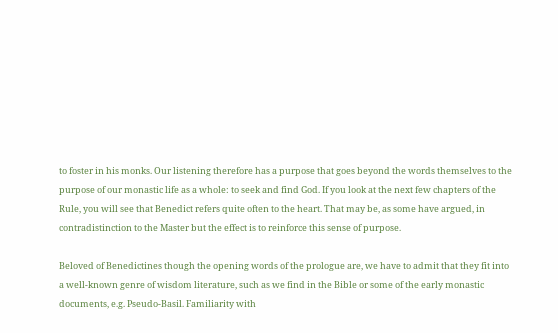to foster in his monks. Our listening therefore has a purpose that goes beyond the words themselves to the purpose of our monastic life as a whole: to seek and find God. If you look at the next few chapters of the Rule, you will see that Benedict refers quite often to the heart. That may be, as some have argued, in contradistinction to the Master but the effect is to reinforce this sense of purpose.

Beloved of Benedictines though the opening words of the prologue are, we have to admit that they fit into a well-known genre of wisdom literature, such as we find in the Bible or some of the early monastic documents, e.g. Pseudo-Basil. Familiarity with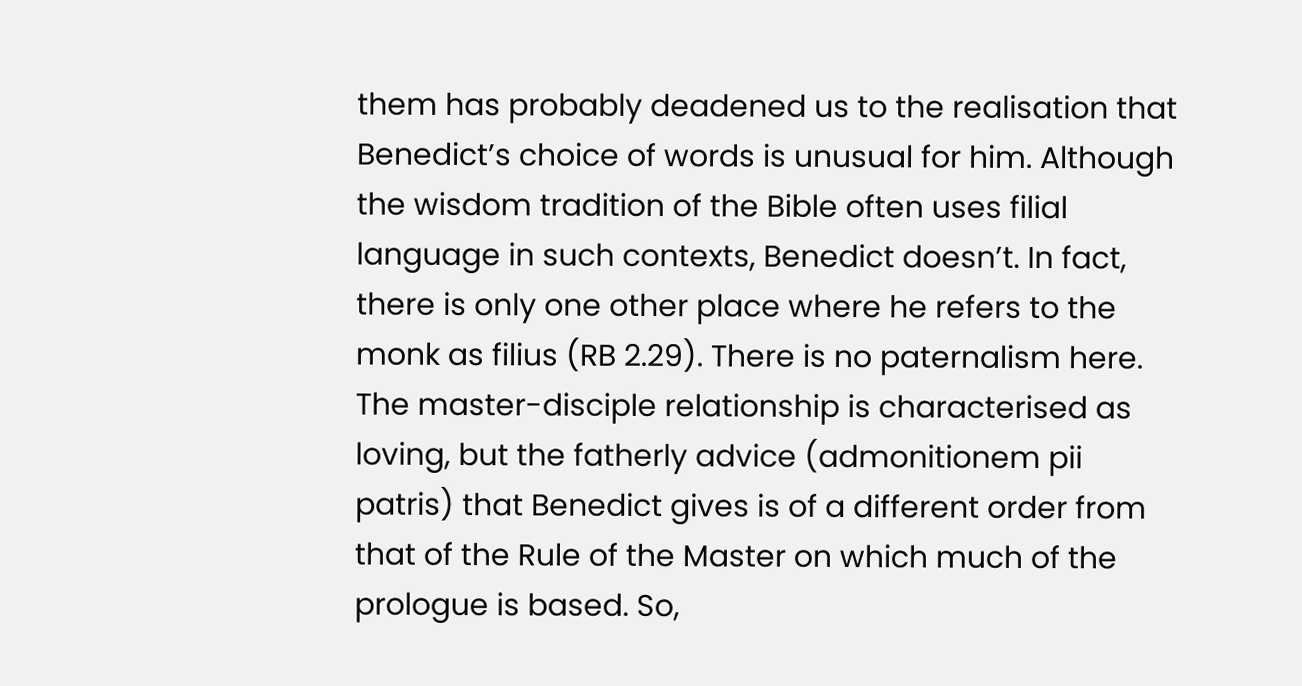them has probably deadened us to the realisation that Benedict’s choice of words is unusual for him. Although the wisdom tradition of the Bible often uses filial language in such contexts, Benedict doesn’t. In fact, there is only one other place where he refers to the monk as filius (RB 2.29). There is no paternalism here. The master-disciple relationship is characterised as loving, but the fatherly advice (admonitionem pii patris) that Benedict gives is of a different order from that of the Rule of the Master on which much of the prologue is based. So,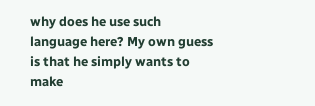why does he use such language here? My own guess is that he simply wants to make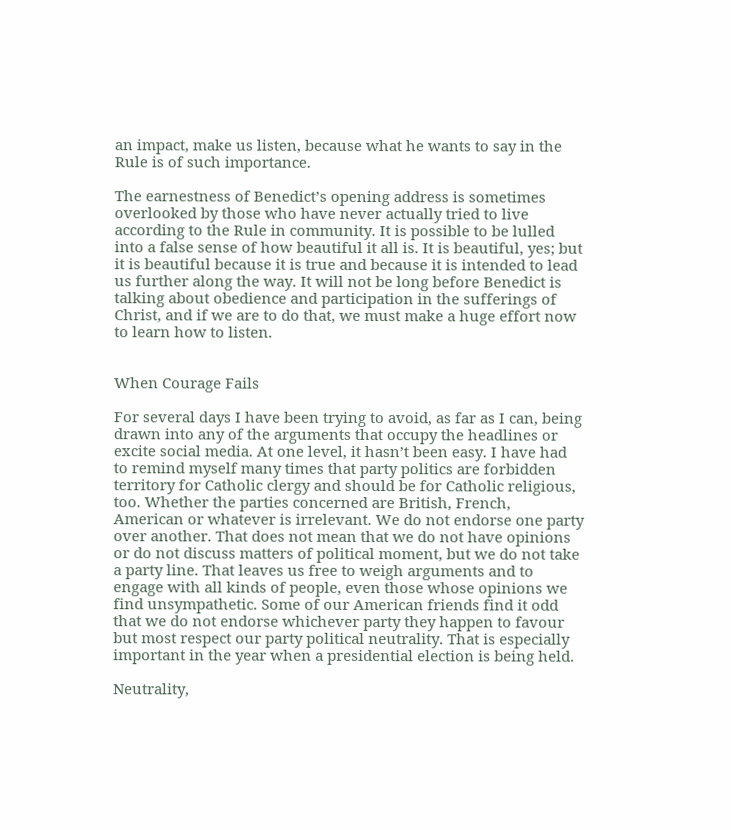an impact, make us listen, because what he wants to say in the Rule is of such importance.

The earnestness of Benedict’s opening address is sometimes overlooked by those who have never actually tried to live according to the Rule in community. It is possible to be lulled into a false sense of how beautiful it all is. It is beautiful, yes; but it is beautiful because it is true and because it is intended to lead us further along the way. It will not be long before Benedict is talking about obedience and participation in the sufferings of Christ, and if we are to do that, we must make a huge effort now to learn how to listen.


When Courage Fails

For several days I have been trying to avoid, as far as I can, being drawn into any of the arguments that occupy the headlines or excite social media. At one level, it hasn’t been easy. I have had to remind myself many times that party politics are forbidden territory for Catholic clergy and should be for Catholic religious, too. Whether the parties concerned are British, French, American or whatever is irrelevant. We do not endorse one party over another. That does not mean that we do not have opinions or do not discuss matters of political moment, but we do not take a party line. That leaves us free to weigh arguments and to engage with all kinds of people, even those whose opinions we find unsympathetic. Some of our American friends find it odd that we do not endorse whichever party they happen to favour but most respect our party political neutrality. That is especially important in the year when a presidential election is being held.

Neutrality,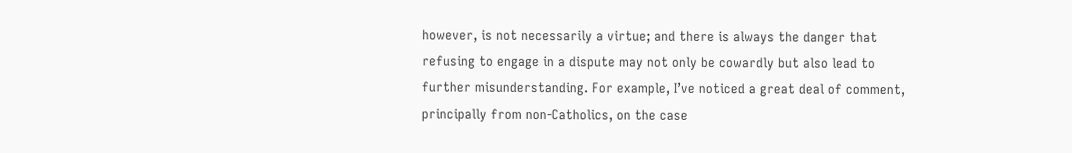however, is not necessarily a virtue; and there is always the danger that refusing to engage in a dispute may not only be cowardly but also lead to further misunderstanding. For example, I’ve noticed a great deal of comment, principally from non-Catholics, on the case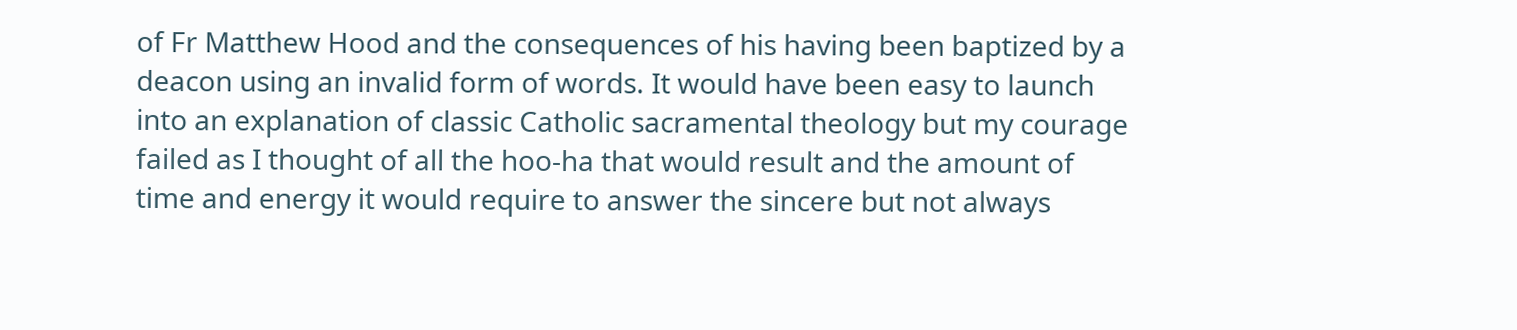of Fr Matthew Hood and the consequences of his having been baptized by a deacon using an invalid form of words. It would have been easy to launch into an explanation of classic Catholic sacramental theology but my courage failed as I thought of all the hoo-ha that would result and the amount of time and energy it would require to answer the sincere but not always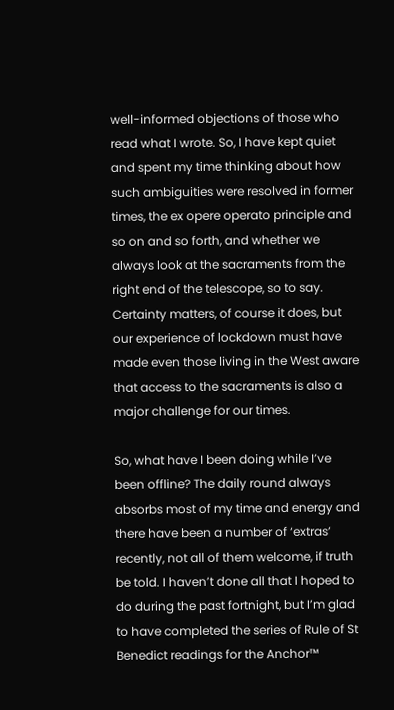well-informed objections of those who read what I wrote. So, I have kept quiet and spent my time thinking about how such ambiguities were resolved in former times, the ex opere operato principle and so on and so forth, and whether we always look at the sacraments from the right end of the telescope, so to say. Certainty matters, of course it does, but our experience of lockdown must have made even those living in the West aware that access to the sacraments is also a major challenge for our times.

So, what have I been doing while I’ve been offline? The daily round always absorbs most of my time and energy and there have been a number of ‘extras’ recently, not all of them welcome, if truth be told. I haven’t done all that I hoped to do during the past fortnight, but I’m glad to have completed the series of Rule of St Benedict readings for the Anchor™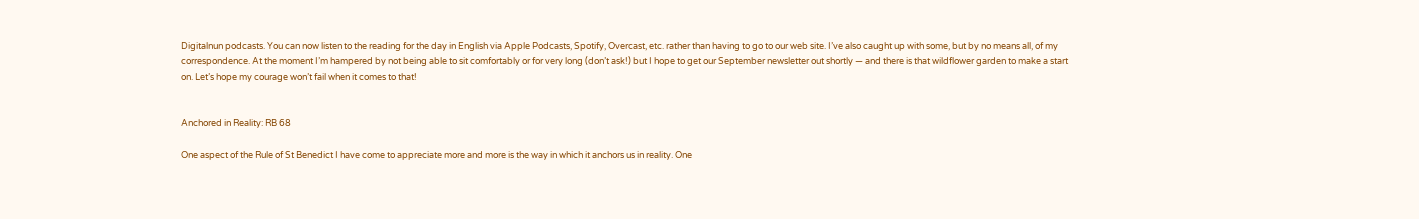Digitalnun podcasts. You can now listen to the reading for the day in English via Apple Podcasts, Spotify, Overcast, etc. rather than having to go to our web site. I’ve also caught up with some, but by no means all, of my correspondence. At the moment I’m hampered by not being able to sit comfortably or for very long (don’t ask!) but I hope to get our September newsletter out shortly — and there is that wildflower garden to make a start on. Let’s hope my courage won’t fail when it comes to that!


Anchored in Reality: RB 68

One aspect of the Rule of St Benedict I have come to appreciate more and more is the way in which it anchors us in reality. One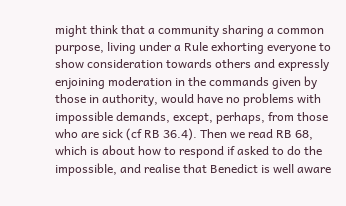might think that a community sharing a common purpose, living under a Rule exhorting everyone to show consideration towards others and expressly enjoining moderation in the commands given by those in authority, would have no problems with impossible demands, except, perhaps, from those who are sick (cf RB 36.4). Then we read RB 68, which is about how to respond if asked to do the impossible, and realise that Benedict is well aware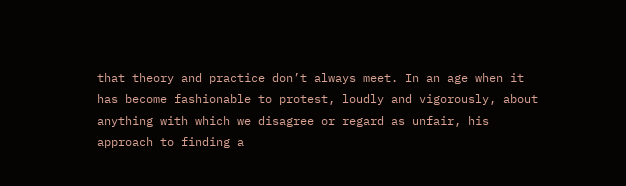that theory and practice don’t always meet. In an age when it has become fashionable to protest, loudly and vigorously, about anything with which we disagree or regard as unfair, his approach to finding a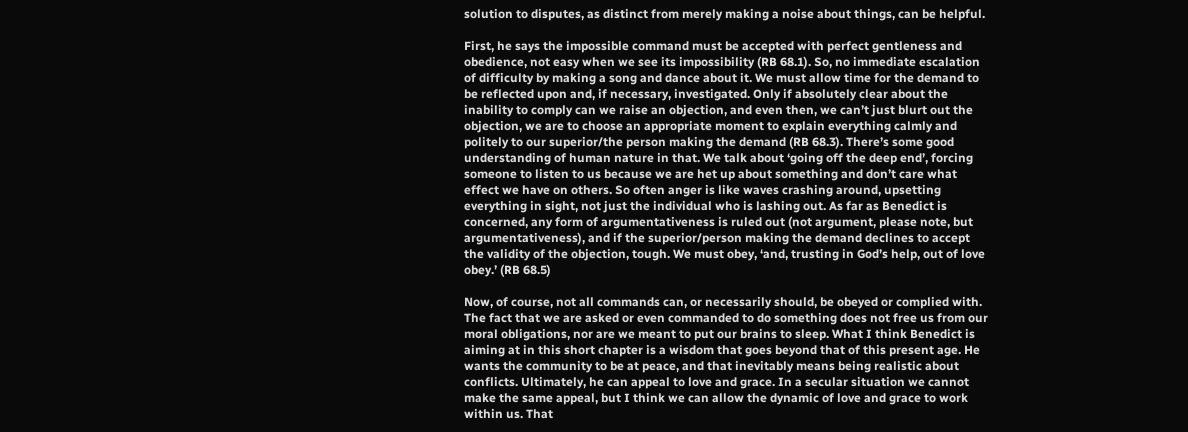solution to disputes, as distinct from merely making a noise about things, can be helpful.

First, he says the impossible command must be accepted with perfect gentleness and obedience, not easy when we see its impossibility (RB 68.1). So, no immediate escalation of difficulty by making a song and dance about it. We must allow time for the demand to be reflected upon and, if necessary, investigated. Only if absolutely clear about the inability to comply can we raise an objection, and even then, we can’t just blurt out the objection, we are to choose an appropriate moment to explain everything calmly and politely to our superior/the person making the demand (RB 68.3). There’s some good understanding of human nature in that. We talk about ‘going off the deep end’, forcing someone to listen to us because we are het up about something and don’t care what effect we have on others. So often anger is like waves crashing around, upsetting everything in sight, not just the individual who is lashing out. As far as Benedict is concerned, any form of argumentativeness is ruled out (not argument, please note, but argumentativeness), and if the superior/person making the demand declines to accept the validity of the objection, tough. We must obey, ‘and, trusting in God’s help, out of love obey.’ (RB 68.5)

Now, of course, not all commands can, or necessarily should, be obeyed or complied with. The fact that we are asked or even commanded to do something does not free us from our moral obligations, nor are we meant to put our brains to sleep. What I think Benedict is aiming at in this short chapter is a wisdom that goes beyond that of this present age. He wants the community to be at peace, and that inevitably means being realistic about conflicts. Ultimately, he can appeal to love and grace. In a secular situation we cannot make the same appeal, but I think we can allow the dynamic of love and grace to work within us. That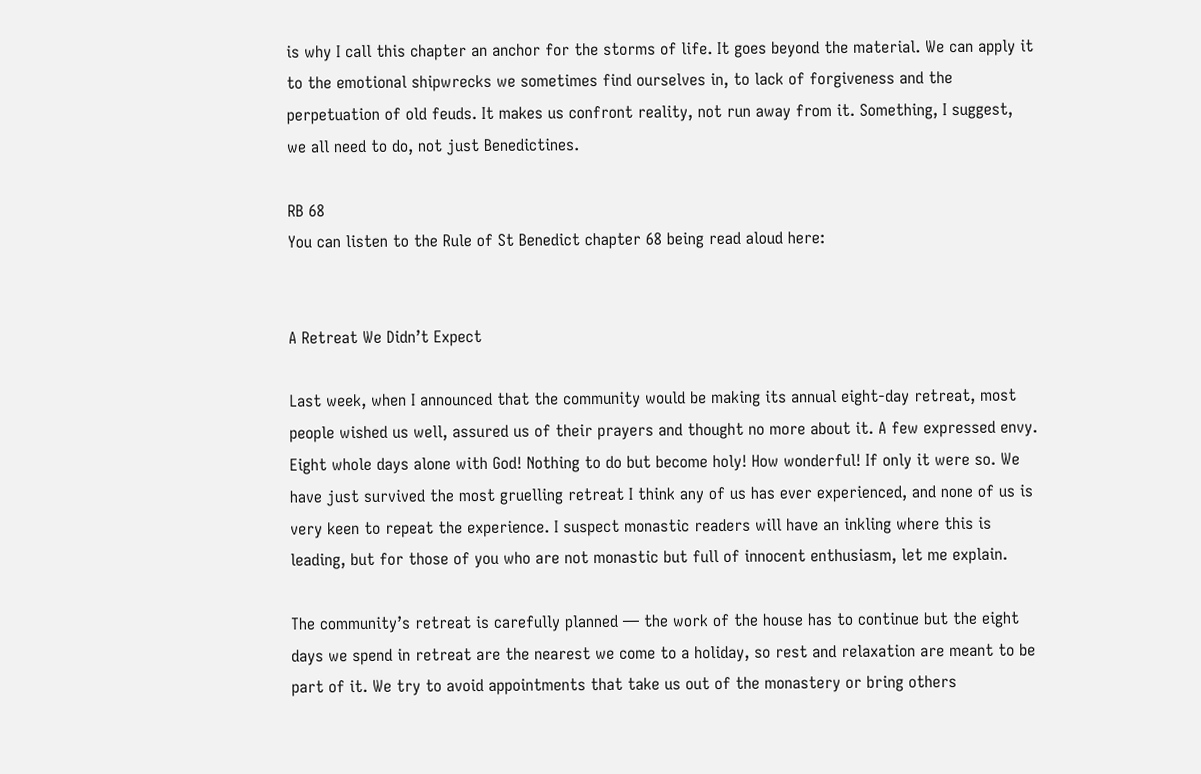is why I call this chapter an anchor for the storms of life. It goes beyond the material. We can apply it to the emotional shipwrecks we sometimes find ourselves in, to lack of forgiveness and the perpetuation of old feuds. It makes us confront reality, not run away from it. Something, I suggest, we all need to do, not just Benedictines.

RB 68
You can listen to the Rule of St Benedict chapter 68 being read aloud here:


A Retreat We Didn’t Expect

Last week, when I announced that the community would be making its annual eight-day retreat, most people wished us well, assured us of their prayers and thought no more about it. A few expressed envy. Eight whole days alone with God! Nothing to do but become holy! How wonderful! If only it were so. We have just survived the most gruelling retreat I think any of us has ever experienced, and none of us is very keen to repeat the experience. I suspect monastic readers will have an inkling where this is leading, but for those of you who are not monastic but full of innocent enthusiasm, let me explain.

The community’s retreat is carefully planned — the work of the house has to continue but the eight days we spend in retreat are the nearest we come to a holiday, so rest and relaxation are meant to be  part of it. We try to avoid appointments that take us out of the monastery or bring others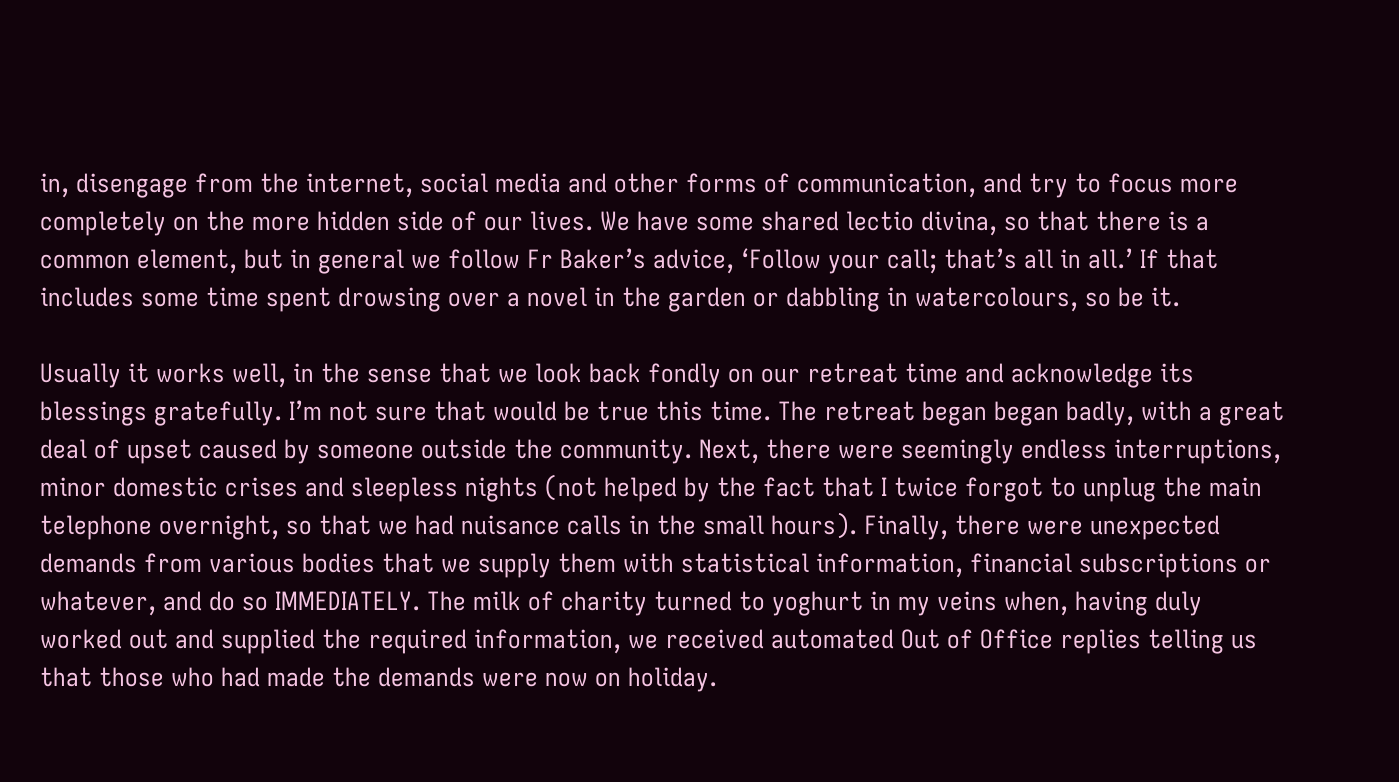in, disengage from the internet, social media and other forms of communication, and try to focus more completely on the more hidden side of our lives. We have some shared lectio divina, so that there is a common element, but in general we follow Fr Baker’s advice, ‘Follow your call; that’s all in all.’ If that includes some time spent drowsing over a novel in the garden or dabbling in watercolours, so be it.

Usually it works well, in the sense that we look back fondly on our retreat time and acknowledge its blessings gratefully. I’m not sure that would be true this time. The retreat began began badly, with a great deal of upset caused by someone outside the community. Next, there were seemingly endless interruptions, minor domestic crises and sleepless nights (not helped by the fact that I twice forgot to unplug the main telephone overnight, so that we had nuisance calls in the small hours). Finally, there were unexpected demands from various bodies that we supply them with statistical information, financial subscriptions or whatever, and do so IMMEDIATELY. The milk of charity turned to yoghurt in my veins when, having duly worked out and supplied the required information, we received automated Out of Office replies telling us that those who had made the demands were now on holiday.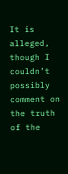It is alleged, though I couldn’t possibly comment on the truth of the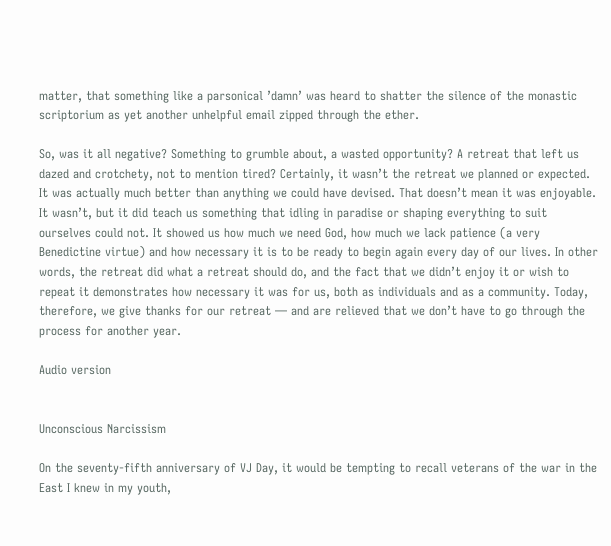matter, that something like a parsonical ’damn’ was heard to shatter the silence of the monastic scriptorium as yet another unhelpful email zipped through the ether.

So, was it all negative? Something to grumble about, a wasted opportunity? A retreat that left us dazed and crotchety, not to mention tired? Certainly, it wasn’t the retreat we planned or expected. It was actually much better than anything we could have devised. That doesn’t mean it was enjoyable. It wasn’t, but it did teach us something that idling in paradise or shaping everything to suit ourselves could not. It showed us how much we need God, how much we lack patience (a very Benedictine virtue) and how necessary it is to be ready to begin again every day of our lives. In other words, the retreat did what a retreat should do, and the fact that we didn’t enjoy it or wish to repeat it demonstrates how necessary it was for us, both as individuals and as a community. Today, therefore, we give thanks for our retreat — and are relieved that we don’t have to go through the process for another year.

Audio version


Unconscious Narcissism

On the seventy-fifth anniversary of VJ Day, it would be tempting to recall veterans of the war in the East I knew in my youth,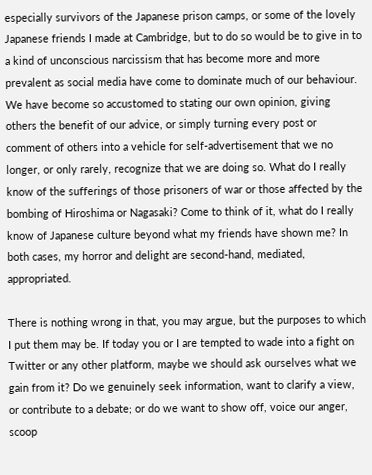especially survivors of the Japanese prison camps, or some of the lovely Japanese friends I made at Cambridge, but to do so would be to give in to a kind of unconscious narcissism that has become more and more prevalent as social media have come to dominate much of our behaviour. We have become so accustomed to stating our own opinion, giving others the benefit of our advice, or simply turning every post or comment of others into a vehicle for self-advertisement that we no longer, or only rarely, recognize that we are doing so. What do I really know of the sufferings of those prisoners of war or those affected by the bombing of Hiroshima or Nagasaki? Come to think of it, what do I really know of Japanese culture beyond what my friends have shown me? In both cases, my horror and delight are second-hand, mediated, appropriated.

There is nothing wrong in that, you may argue, but the purposes to which I put them may be. If today you or I are tempted to wade into a fight on Twitter or any other platform, maybe we should ask ourselves what we gain from it? Do we genuinely seek information, want to clarify a view, or contribute to a debate; or do we want to show off, voice our anger, scoop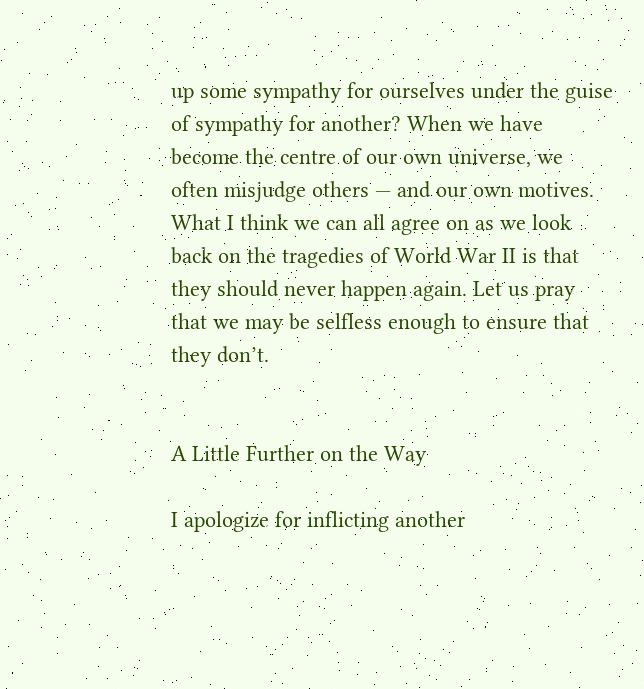up some sympathy for ourselves under the guise of sympathy for another? When we have become the centre of our own universe, we often misjudge others — and our own motives. What I think we can all agree on as we look back on the tragedies of World War II is that they should never happen again. Let us pray that we may be selfless enough to ensure that they don’t.


A Little Further on the Way

I apologize for inflicting another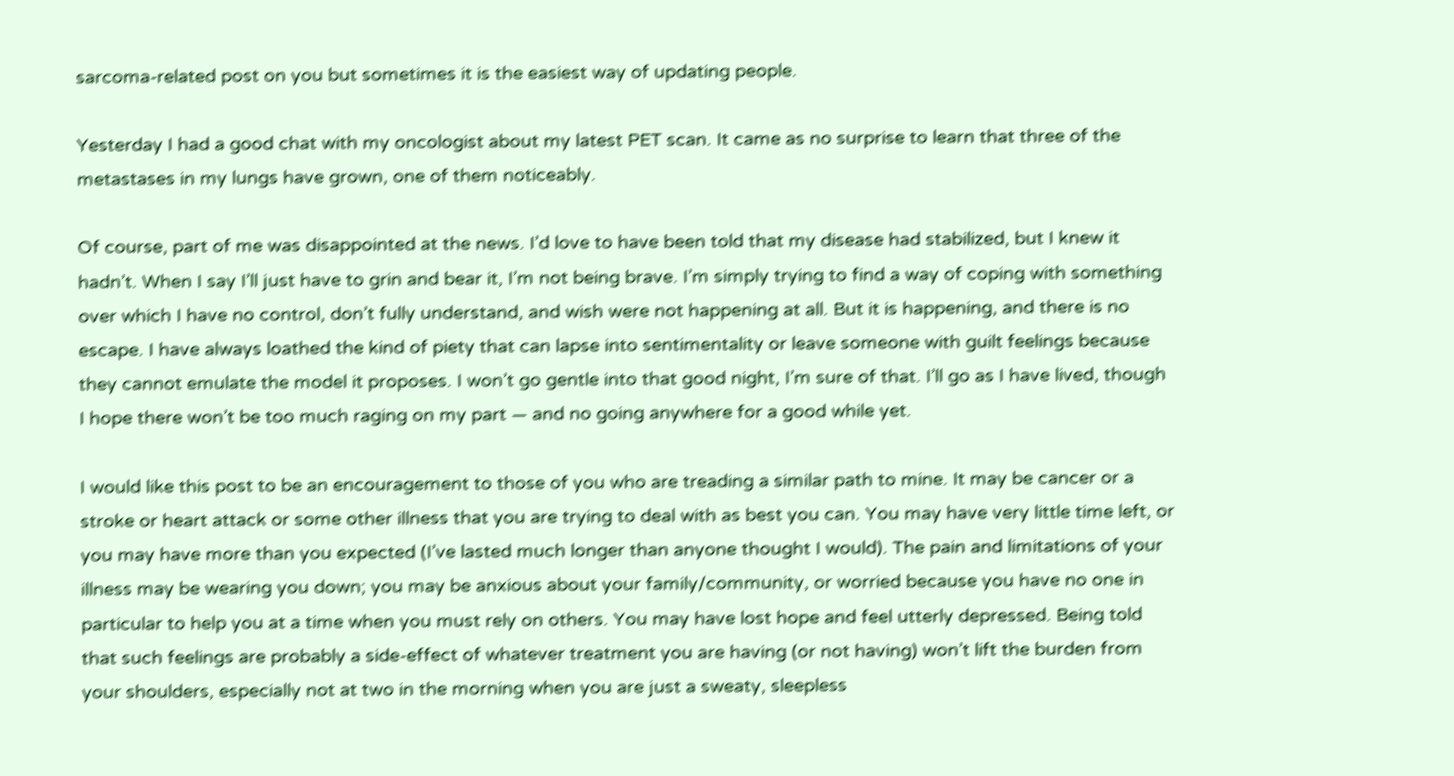sarcoma-related post on you but sometimes it is the easiest way of updating people.

Yesterday I had a good chat with my oncologist about my latest PET scan. It came as no surprise to learn that three of the metastases in my lungs have grown, one of them noticeably.

Of course, part of me was disappointed at the news. I’d love to have been told that my disease had stabilized, but I knew it hadn’t. When I say I’ll just have to grin and bear it, I’m not being brave. I’m simply trying to find a way of coping with something over which I have no control, don’t fully understand, and wish were not happening at all. But it is happening, and there is no escape. I have always loathed the kind of piety that can lapse into sentimentality or leave someone with guilt feelings because they cannot emulate the model it proposes. I won’t go gentle into that good night, I’m sure of that. I’ll go as I have lived, though I hope there won’t be too much raging on my part — and no going anywhere for a good while yet.

I would like this post to be an encouragement to those of you who are treading a similar path to mine. It may be cancer or a stroke or heart attack or some other illness that you are trying to deal with as best you can. You may have very little time left, or you may have more than you expected (I’ve lasted much longer than anyone thought I would). The pain and limitations of your illness may be wearing you down; you may be anxious about your family/community, or worried because you have no one in particular to help you at a time when you must rely on others. You may have lost hope and feel utterly depressed. Being told that such feelings are probably a side-effect of whatever treatment you are having (or not having) won’t lift the burden from your shoulders, especially not at two in the morning when you are just a sweaty, sleepless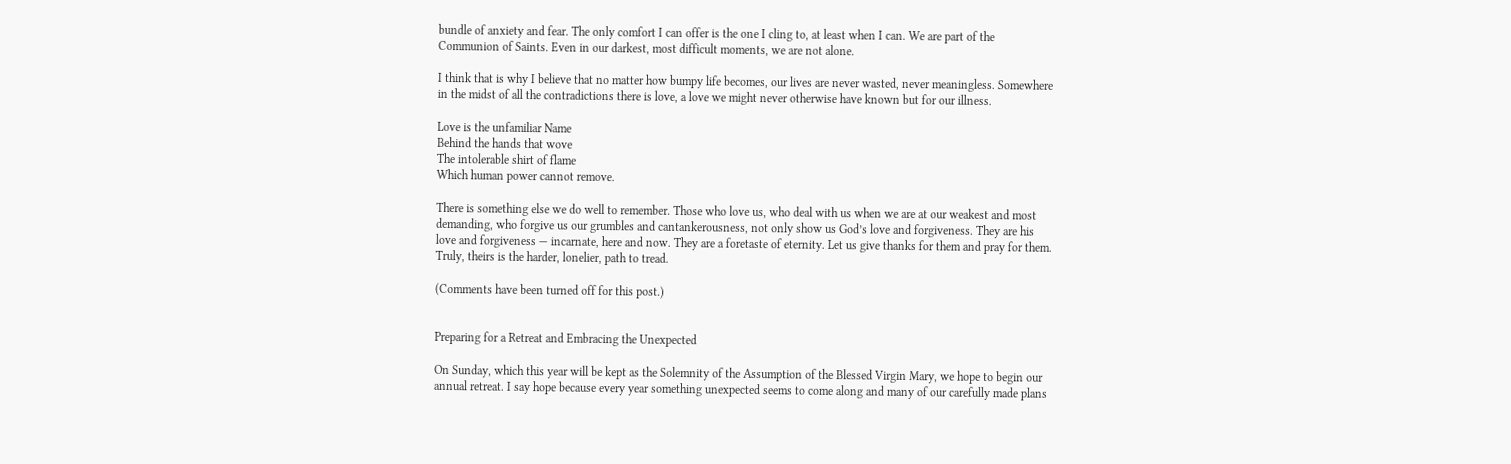bundle of anxiety and fear. The only comfort I can offer is the one I cling to, at least when I can. We are part of the Communion of Saints. Even in our darkest, most difficult moments, we are not alone.

I think that is why I believe that no matter how bumpy life becomes, our lives are never wasted, never meaningless. Somewhere in the midst of all the contradictions there is love, a love we might never otherwise have known but for our illness.

Love is the unfamiliar Name
Behind the hands that wove
The intolerable shirt of flame
Which human power cannot remove.

There is something else we do well to remember. Those who love us, who deal with us when we are at our weakest and most demanding, who forgive us our grumbles and cantankerousness, not only show us God’s love and forgiveness. They are his love and forgiveness — incarnate, here and now. They are a foretaste of eternity. Let us give thanks for them and pray for them. Truly, theirs is the harder, lonelier, path to tread.

(Comments have been turned off for this post.)


Preparing for a Retreat and Embracing the Unexpected

On Sunday, which this year will be kept as the Solemnity of the Assumption of the Blessed Virgin Mary, we hope to begin our annual retreat. I say hope because every year something unexpected seems to come along and many of our carefully made plans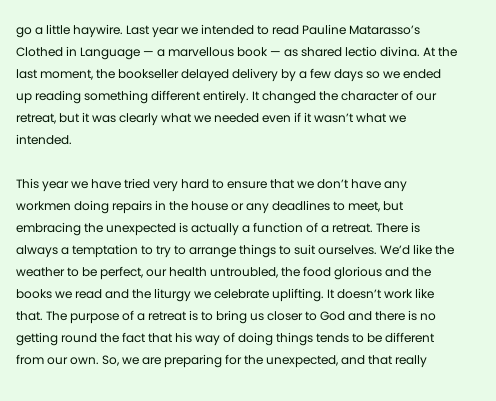go a little haywire. Last year we intended to read Pauline Matarasso’s Clothed in Language — a marvellous book — as shared lectio divina. At the last moment, the bookseller delayed delivery by a few days so we ended up reading something different entirely. It changed the character of our retreat, but it was clearly what we needed even if it wasn’t what we intended.

This year we have tried very hard to ensure that we don’t have any workmen doing repairs in the house or any deadlines to meet, but embracing the unexpected is actually a function of a retreat. There is always a temptation to try to arrange things to suit ourselves. We’d like the weather to be perfect, our health untroubled, the food glorious and the books we read and the liturgy we celebrate uplifting. It doesn’t work like that. The purpose of a retreat is to bring us closer to God and there is no getting round the fact that his way of doing things tends to be different from our own. So, we are preparing for the unexpected, and that really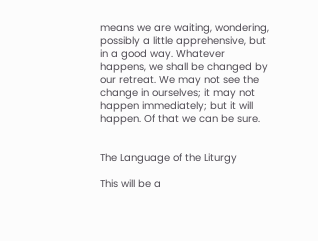means we are waiting, wondering, possibly a little apprehensive, but in a good way. Whatever happens, we shall be changed by our retreat. We may not see the change in ourselves; it may not happen immediately; but it will happen. Of that we can be sure.


The Language of the Liturgy

This will be a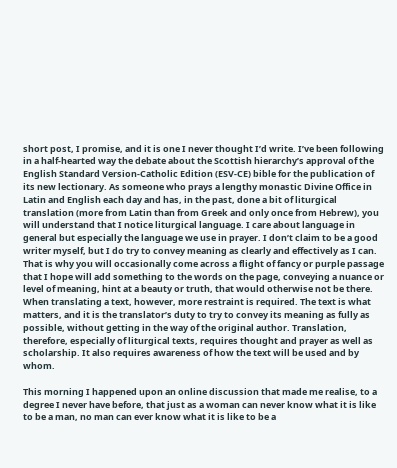short post, I promise, and it is one I never thought I’d write. I’ve been following in a half-hearted way the debate about the Scottish hierarchy’s approval of the English Standard Version-Catholic Edition (ESV-CE) bible for the publication of its new lectionary. As someone who prays a lengthy monastic Divine Office in Latin and English each day and has, in the past, done a bit of liturgical translation (more from Latin than from Greek and only once from Hebrew), you will understand that I notice liturgical language. I care about language in general but especially the language we use in prayer. I don’t claim to be a good writer myself, but I do try to convey meaning as clearly and effectively as I can. That is why you will occasionally come across a flight of fancy or purple passage that I hope will add something to the words on the page, conveying a nuance or level of meaning, hint at a beauty or truth, that would otherwise not be there. When translating a text, however, more restraint is required. The text is what matters, and it is the translator’s duty to try to convey its meaning as fully as possible, without getting in the way of the original author. Translation, therefore, especially of liturgical texts, requires thought and prayer as well as scholarship. It also requires awareness of how the text will be used and by whom.

This morning I happened upon an online discussion that made me realise, to a degree I never have before, that just as a woman can never know what it is like to be a man, no man can ever know what it is like to be a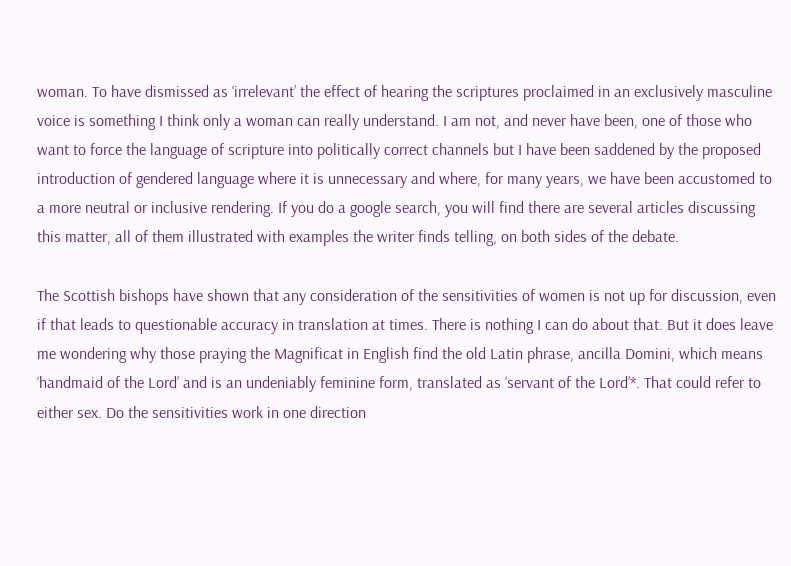woman. To have dismissed as ‘irrelevant’ the effect of hearing the scriptures proclaimed in an exclusively masculine voice is something I think only a woman can really understand. I am not, and never have been, one of those who want to force the language of scripture into politically correct channels but I have been saddened by the proposed introduction of gendered language where it is unnecessary and where, for many years, we have been accustomed to a more neutral or inclusive rendering. If you do a google search, you will find there are several articles discussing this matter, all of them illustrated with examples the writer finds telling, on both sides of the debate.

The Scottish bishops have shown that any consideration of the sensitivities of women is not up for discussion, even if that leads to questionable accuracy in translation at times. There is nothing I can do about that. But it does leave me wondering why those praying the Magnificat in English find the old Latin phrase, ancilla Domini, which means ‘handmaid of the Lord’ and is an undeniably feminine form, translated as ‘servant of the Lord’*. That could refer to either sex. Do the sensitivities work in one direction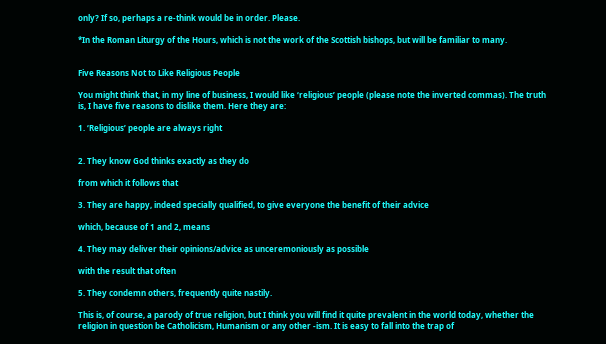only? If so, perhaps a re-think would be in order. Please.

*In the Roman Liturgy of the Hours, which is not the work of the Scottish bishops, but will be familiar to many.


Five Reasons Not to Like Religious People

You might think that, in my line of business, I would like ‘religious’ people (please note the inverted commas). The truth is, I have five reasons to dislike them. Here they are:

1. ‘Religious’ people are always right


2. They know God thinks exactly as they do

from which it follows that

3. They are happy, indeed specially qualified, to give everyone the benefit of their advice

which, because of 1 and 2, means

4. They may deliver their opinions/advice as unceremoniously as possible

with the result that often

5. They condemn others, frequently quite nastily.

This is, of course, a parody of true religion, but I think you will find it quite prevalent in the world today, whether the religion in question be Catholicism, Humanism or any other -ism. It is easy to fall into the trap of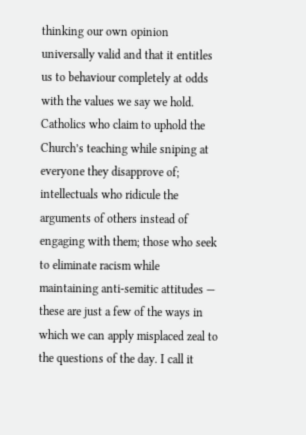thinking our own opinion universally valid and that it entitles us to behaviour completely at odds with the values we say we hold. Catholics who claim to uphold the Church’s teaching while sniping at everyone they disapprove of; intellectuals who ridicule the arguments of others instead of engaging with them; those who seek to eliminate racism while maintaining anti-semitic attitudes — these are just a few of the ways in which we can apply misplaced zeal to the questions of the day. I call it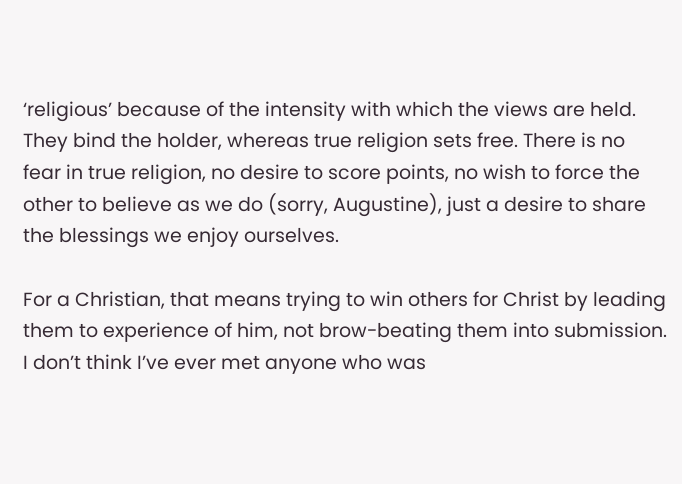‘religious’ because of the intensity with which the views are held. They bind the holder, whereas true religion sets free. There is no fear in true religion, no desire to score points, no wish to force the other to believe as we do (sorry, Augustine), just a desire to share the blessings we enjoy ourselves.

For a Christian, that means trying to win others for Christ by leading them to experience of him, not brow-beating them into submission. I don’t think I’ve ever met anyone who was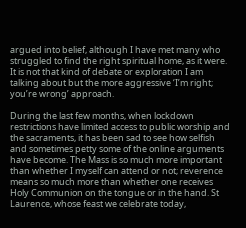argued into belief, although I have met many who struggled to find the right spiritual home, as it were. It is not that kind of debate or exploration I am talking about but the more aggressive ‘I’m right; you’re wrong’ approach.

During the last few months, when lockdown restrictions have limited access to public worship and the sacraments, it has been sad to see how selfish and sometimes petty some of the online arguments have become. The Mass is so much more important than whether I myself can attend or not; reverence means so much more than whether one receives Holy Communion on the tongue or in the hand. St Laurence, whose feast we celebrate today,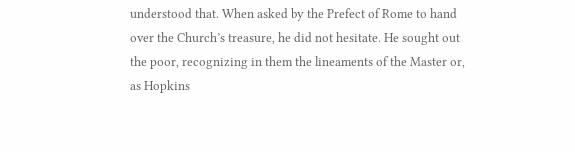understood that. When asked by the Prefect of Rome to hand over the Church’s treasure, he did not hesitate. He sought out the poor, recognizing in them the lineaments of the Master or, as Hopkins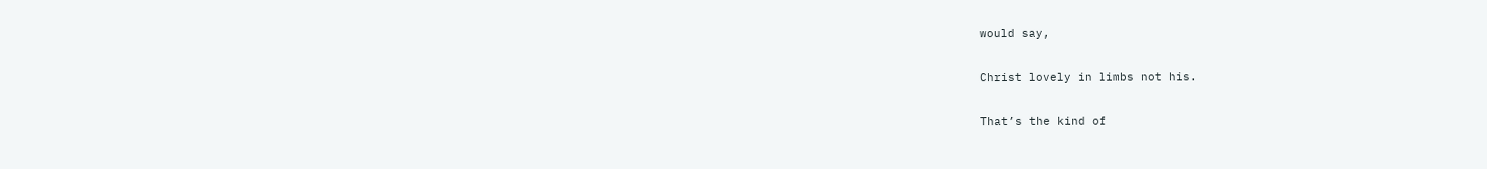would say,

Christ lovely in limbs not his.

That’s the kind of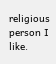religious person I like.